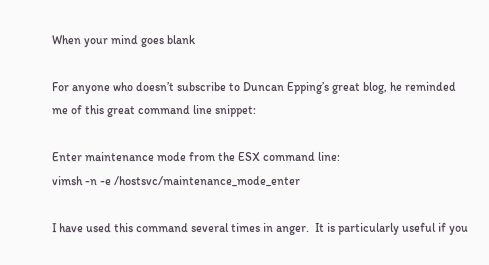When your mind goes blank

For anyone who doesn’t subscribe to Duncan Epping’s great blog, he reminded me of this great command line snippet:

Enter maintenance mode from the ESX command line:
vimsh -n -e /hostsvc/maintenance_mode_enter

I have used this command several times in anger.  It is particularly useful if you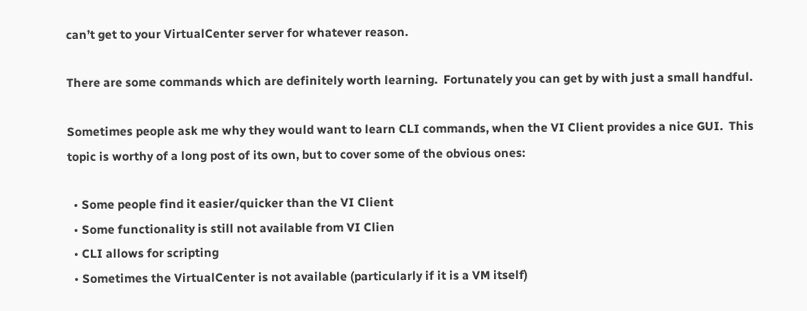can’t get to your VirtualCenter server for whatever reason.

There are some commands which are definitely worth learning.  Fortunately you can get by with just a small handful.

Sometimes people ask me why they would want to learn CLI commands, when the VI Client provides a nice GUI.  This topic is worthy of a long post of its own, but to cover some of the obvious ones:

  • Some people find it easier/quicker than the VI Client
  • Some functionality is still not available from VI Clien
  • CLI allows for scripting
  • Sometimes the VirtualCenter is not available (particularly if it is a VM itself)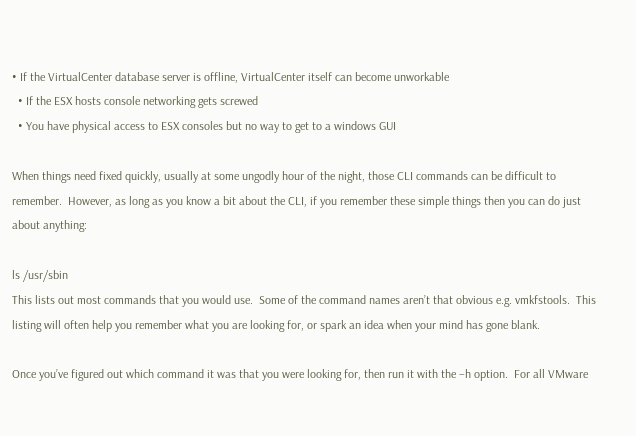• If the VirtualCenter database server is offline, VirtualCenter itself can become unworkable
  • If the ESX hosts console networking gets screwed
  • You have physical access to ESX consoles but no way to get to a windows GUI

When things need fixed quickly, usually at some ungodly hour of the night, those CLI commands can be difficult to remember.  However, as long as you know a bit about the CLI, if you remember these simple things then you can do just about anything:

ls /usr/sbin
This lists out most commands that you would use.  Some of the command names aren’t that obvious e.g. vmkfstools.  This listing will often help you remember what you are looking for, or spark an idea when your mind has gone blank.

Once you’ve figured out which command it was that you were looking for, then run it with the –h option.  For all VMware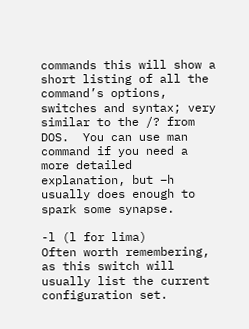commands this will show a short listing of all the command’s options, switches and syntax; very similar to the /? from DOS.  You can use man command if you need a more detailed explanation, but –h usually does enough to spark some synapse.

-l (l for lima)
Often worth remembering, as this switch will usually list the current configuration set.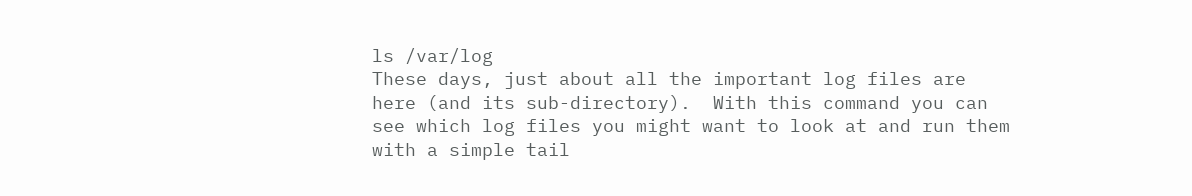ls /var/log
These days, just about all the important log files are here (and its sub-directory).  With this command you can see which log files you might want to look at and run them with a simple tail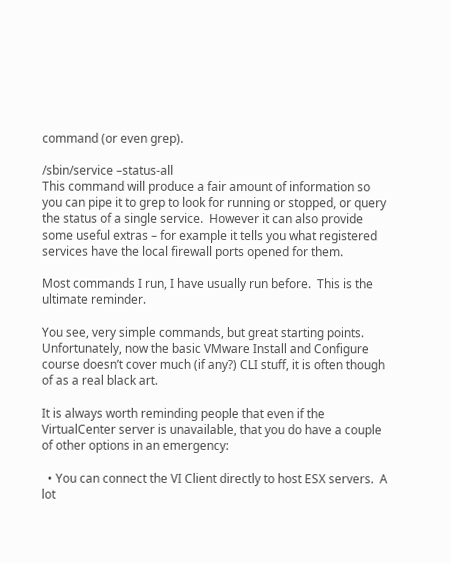command (or even grep).

/sbin/service –status-all
This command will produce a fair amount of information so you can pipe it to grep to look for running or stopped, or query the status of a single service.  However it can also provide some useful extras – for example it tells you what registered services have the local firewall ports opened for them.

Most commands I run, I have usually run before.  This is the ultimate reminder.

You see, very simple commands, but great starting points.  Unfortunately, now the basic VMware Install and Configure course doesn’t cover much (if any?) CLI stuff, it is often though of as a real black art.

It is always worth reminding people that even if the VirtualCenter server is unavailable, that you do have a couple of other options in an emergency:

  • You can connect the VI Client directly to host ESX servers.  A lot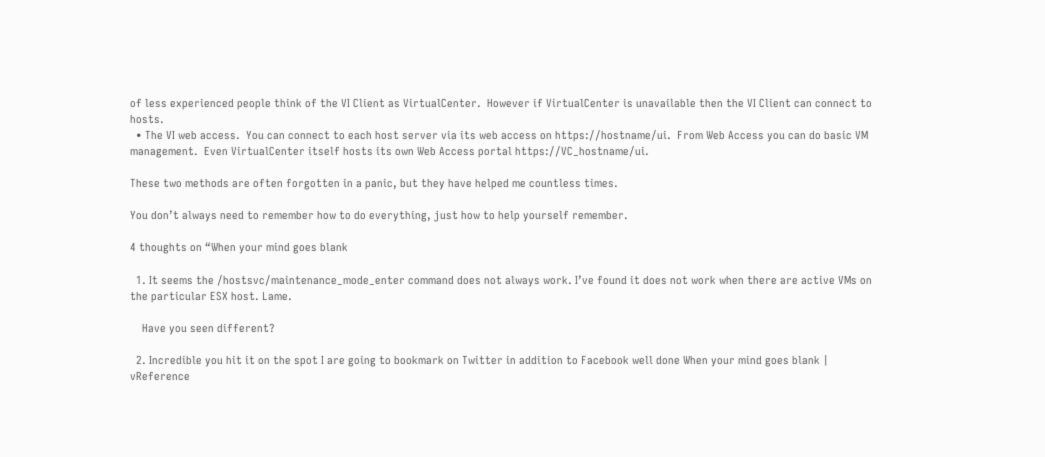of less experienced people think of the VI Client as VirtualCenter.  However if VirtualCenter is unavailable then the VI Client can connect to hosts.
  • The VI web access.  You can connect to each host server via its web access on https://hostname/ui.  From Web Access you can do basic VM management.  Even VirtualCenter itself hosts its own Web Access portal https://VC_hostname/ui.

These two methods are often forgotten in a panic, but they have helped me countless times.

You don’t always need to remember how to do everything, just how to help yourself remember.

4 thoughts on “When your mind goes blank

  1. It seems the /hostsvc/maintenance_mode_enter command does not always work. I’ve found it does not work when there are active VMs on the particular ESX host. Lame.

    Have you seen different?

  2. Incredible you hit it on the spot I are going to bookmark on Twitter in addition to Facebook well done When your mind goes blank | vReference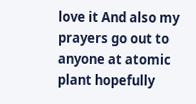love it And also my prayers go out to anyone at atomic plant hopefully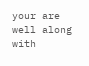your are well along with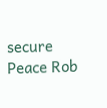secure  Peace Rob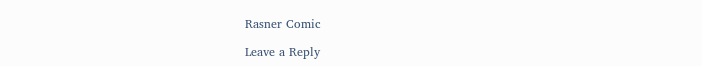Rasner Comic

Leave a Reply